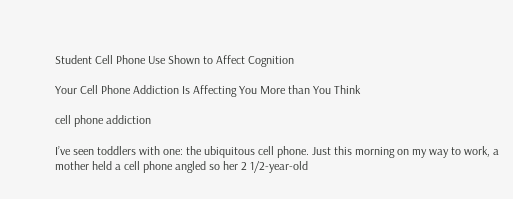Student Cell Phone Use Shown to Affect Cognition

Your Cell Phone Addiction Is Affecting You More than You Think

cell phone addiction

I’ve seen toddlers with one: the ubiquitous cell phone. Just this morning on my way to work, a mother held a cell phone angled so her 2 1/2-year-old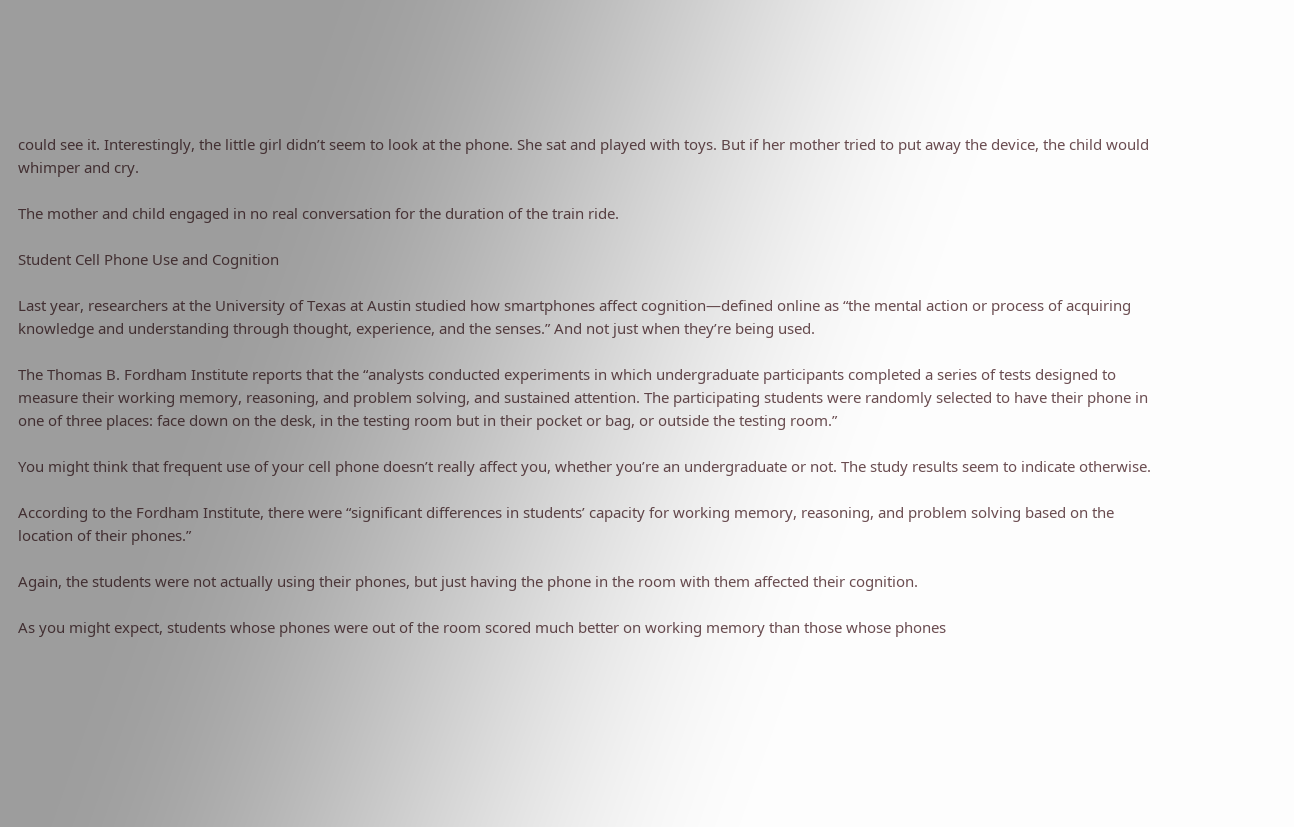could see it. Interestingly, the little girl didn’t seem to look at the phone. She sat and played with toys. But if her mother tried to put away the device, the child would whimper and cry.

The mother and child engaged in no real conversation for the duration of the train ride.

Student Cell Phone Use and Cognition

Last year, researchers at the University of Texas at Austin studied how smartphones affect cognition—defined online as “the mental action or process of acquiring knowledge and understanding through thought, experience, and the senses.” And not just when they’re being used.

The Thomas B. Fordham Institute reports that the “analysts conducted experiments in which undergraduate participants completed a series of tests designed to measure their working memory, reasoning, and problem solving, and sustained attention. The participating students were randomly selected to have their phone in one of three places: face down on the desk, in the testing room but in their pocket or bag, or outside the testing room.”

You might think that frequent use of your cell phone doesn’t really affect you, whether you’re an undergraduate or not. The study results seem to indicate otherwise.

According to the Fordham Institute, there were “significant differences in students’ capacity for working memory, reasoning, and problem solving based on the location of their phones.”

Again, the students were not actually using their phones, but just having the phone in the room with them affected their cognition.

As you might expect, students whose phones were out of the room scored much better on working memory than those whose phones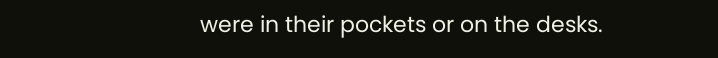were in their pockets or on the desks.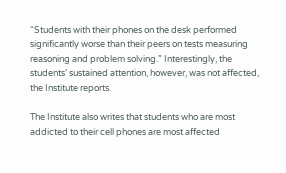“Students with their phones on the desk performed significantly worse than their peers on tests measuring reasoning and problem solving.” Interestingly, the students’ sustained attention, however, was not affected, the Institute reports.

The Institute also writes that students who are most addicted to their cell phones are most affected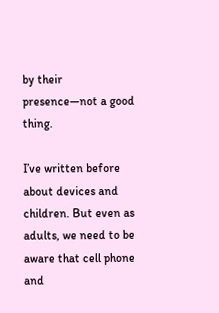by their presence—not a good thing.

I’ve written before about devices and children. But even as adults, we need to be aware that cell phone and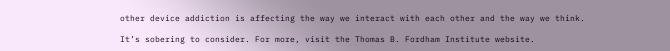other device addiction is affecting the way we interact with each other and the way we think.

It’s sobering to consider. For more, visit the Thomas B. Fordham Institute website.